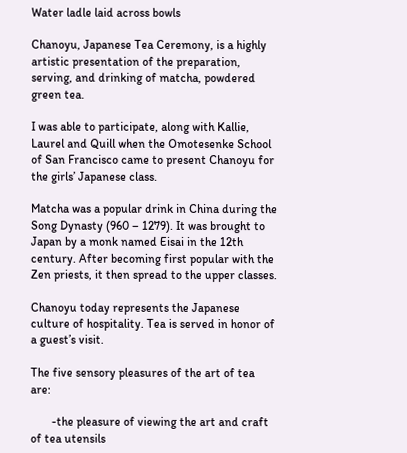Water ladle laid across bowls

Chanoyu, Japanese Tea Ceremony, is a highly artistic presentation of the preparation, serving, and drinking of matcha, powdered green tea.

I was able to participate, along with Kallie, Laurel and Quill when the Omotesenke School of San Francisco came to present Chanoyu for the girls’ Japanese class.

Matcha was a popular drink in China during the Song Dynasty (960 – 1279). It was brought to Japan by a monk named Eisai in the 12th century. After becoming first popular with the Zen priests, it then spread to the upper classes.

Chanoyu today represents the Japanese culture of hospitality. Tea is served in honor of a guest’s visit.

The five sensory pleasures of the art of tea are:

       -the pleasure of viewing the art and craft of tea utensils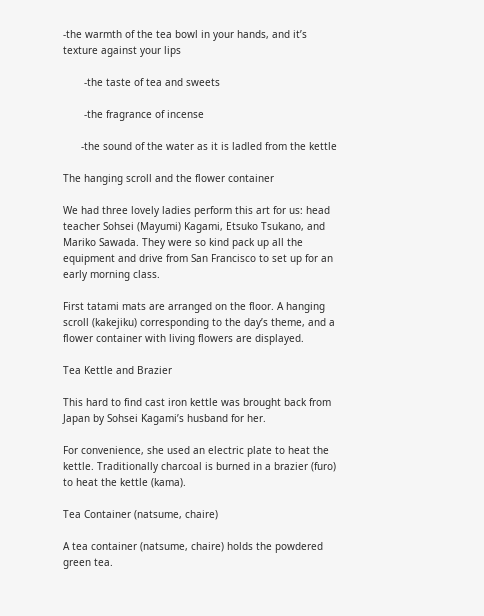-the warmth of the tea bowl in your hands, and it’s texture against your lips

       -the taste of tea and sweets

       -the fragrance of incense

      -the sound of the water as it is ladled from the kettle

The hanging scroll and the flower container

We had three lovely ladies perform this art for us: head teacher Sohsei (Mayumi) Kagami, Etsuko Tsukano, and Mariko Sawada. They were so kind pack up all the equipment and drive from San Francisco to set up for an early morning class.

First tatami mats are arranged on the floor. A hanging scroll (kakejiku) corresponding to the day’s theme, and a flower container with living flowers are displayed.

Tea Kettle and Brazier

This hard to find cast iron kettle was brought back from Japan by Sohsei Kagami’s husband for her.

For convenience, she used an electric plate to heat the kettle. Traditionally charcoal is burned in a brazier (furo) to heat the kettle (kama).

Tea Container (natsume, chaire)

A tea container (natsume, chaire) holds the powdered green tea.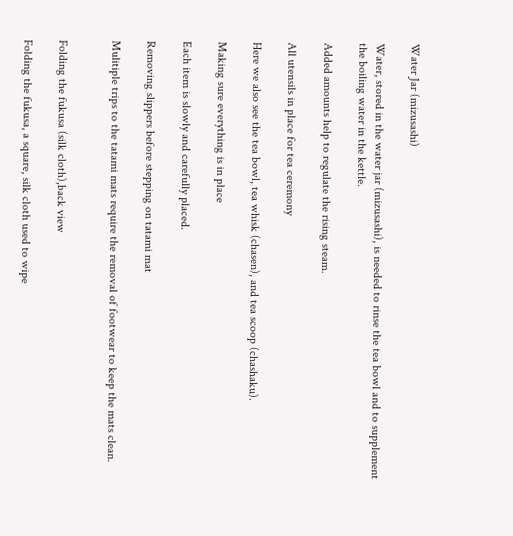Water Jar (mizusashi)

Water, stored in the water jar (mizusashi), is needed to rinse the tea bowl and to supplement the boiling water in the kettle.

Added amounts help to regulate the rising steam.

All utensils in place for tea ceremony

Here we also see the tea bowl, tea whisk (chasen), and tea scoop (chashaku).

Making sure everything is in place

Each item is slowly and carefully placed.

Removing slippers before stepping on tatami mat

Mulitiple trips to the tatami mats require the removal of footwear to keep the mats clean.


Folding the fukusa (silk cloth),back view

Folding the fukusa, a square, silk cloth used to wipe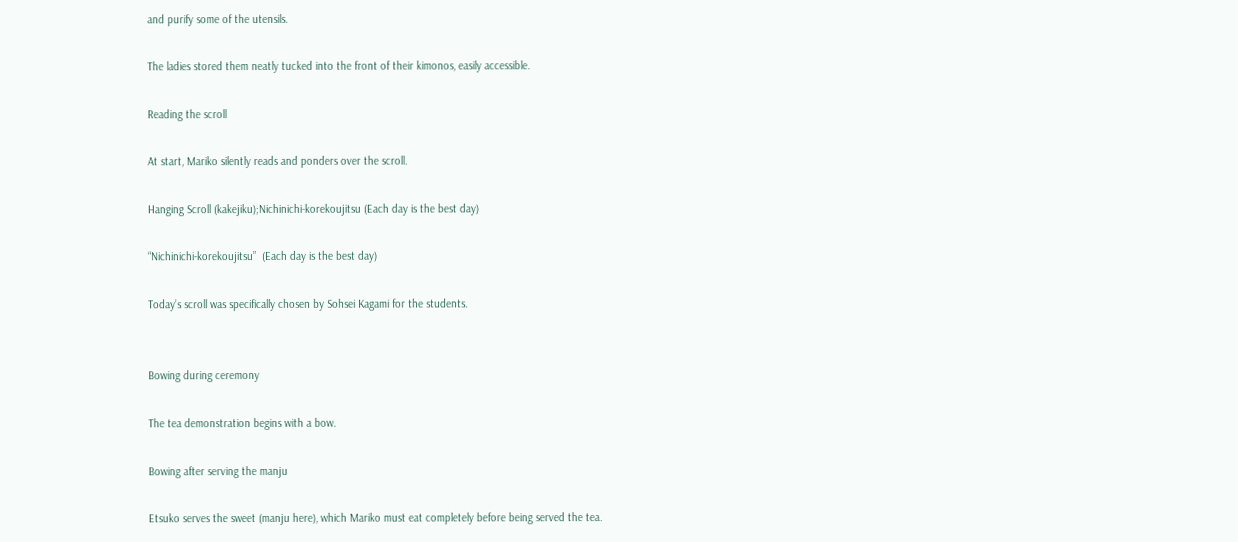and purify some of the utensils.

The ladies stored them neatly tucked into the front of their kimonos, easily accessible.

Reading the scroll

At start, Mariko silently reads and ponders over the scroll.

Hanging Scroll (kakejiku);Nichinichi-korekoujitsu (Each day is the best day)

“Nichinichi-korekoujitsu”  (Each day is the best day)

Today’s scroll was specifically chosen by Sohsei Kagami for the students.


Bowing during ceremony

The tea demonstration begins with a bow.

Bowing after serving the manju

Etsuko serves the sweet (manju here), which Mariko must eat completely before being served the tea.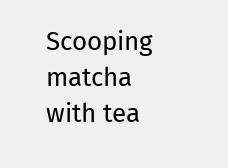Scooping matcha with tea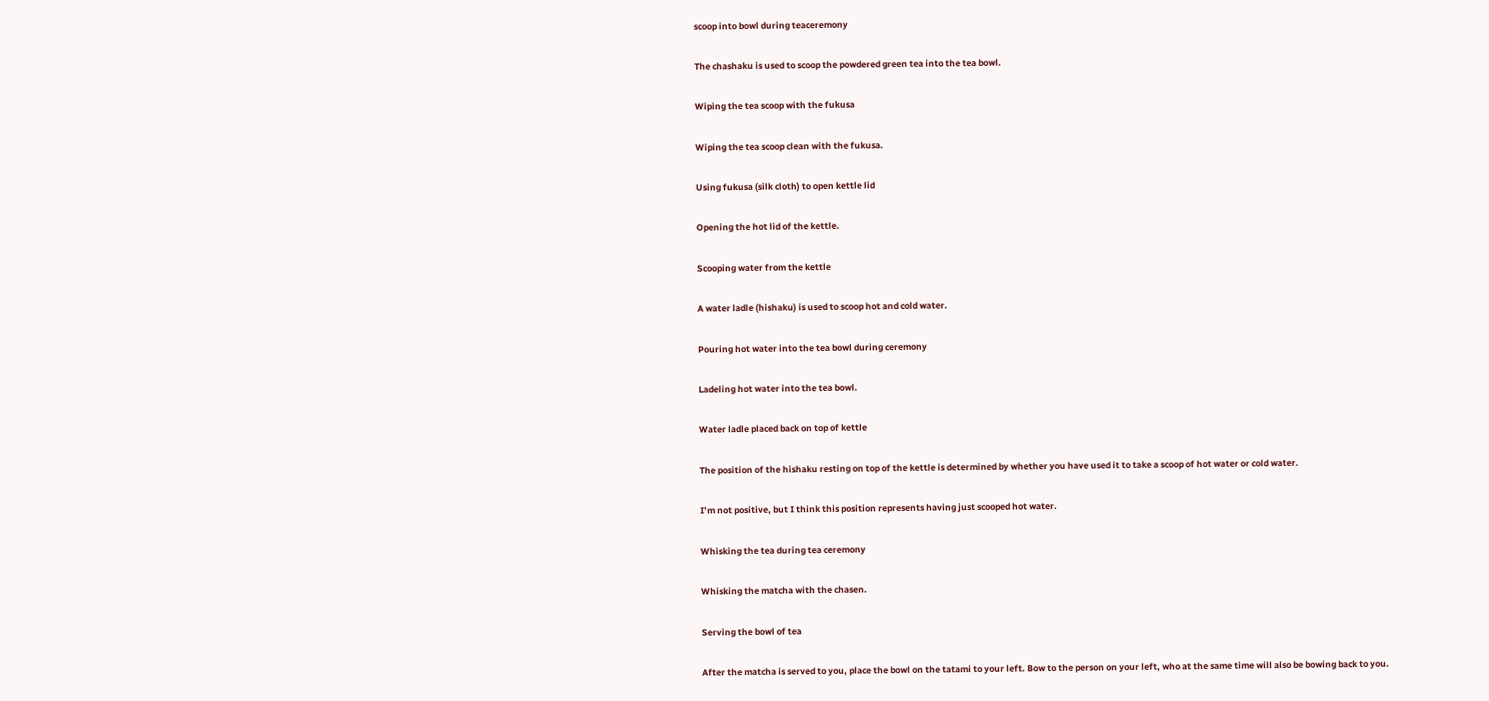scoop into bowl during teaceremony

The chashaku is used to scoop the powdered green tea into the tea bowl.

Wiping the tea scoop with the fukusa

Wiping the tea scoop clean with the fukusa.

Using fukusa (silk cloth) to open kettle lid

Opening the hot lid of the kettle.

Scooping water from the kettle

A water ladle (hishaku) is used to scoop hot and cold water.

Pouring hot water into the tea bowl during ceremony

Ladeling hot water into the tea bowl.

Water ladle placed back on top of kettle

The position of the hishaku resting on top of the kettle is determined by whether you have used it to take a scoop of hot water or cold water.

I’m not positive, but I think this position represents having just scooped hot water.

Whisking the tea during tea ceremony

Whisking the matcha with the chasen.

Serving the bowl of tea

After the matcha is served to you, place the bowl on the tatami to your left. Bow to the person on your left, who at the same time will also be bowing back to you.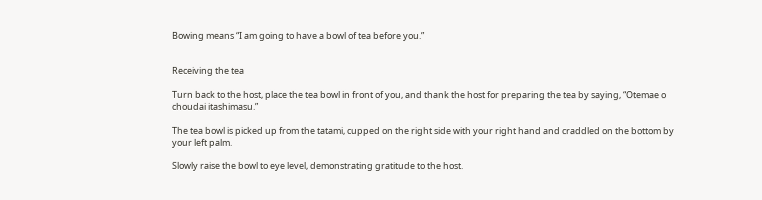Bowing means “I am going to have a bowl of tea before you.”


Receiving the tea

Turn back to the host, place the tea bowl in front of you, and thank the host for preparing the tea by saying, “Otemae o choudai itashimasu.”

The tea bowl is picked up from the tatami, cupped on the right side with your right hand and craddled on the bottom by your left palm.

Slowly raise the bowl to eye level, demonstrating gratitude to the host.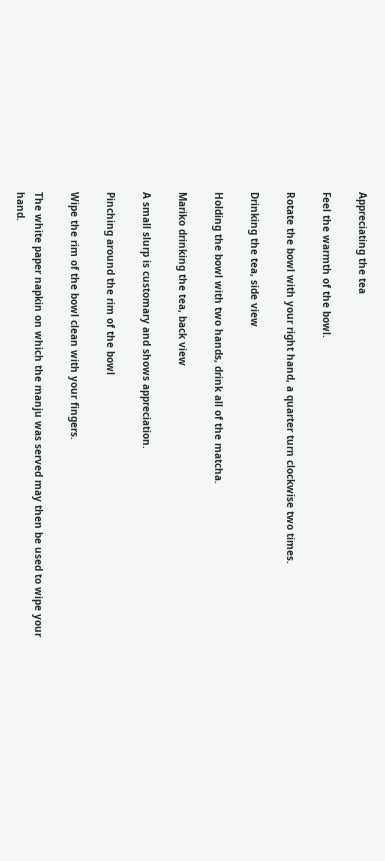Appreciating the tea

Feel the warmth of the bowl.

Rotate the bowl with your right hand, a quarter turn clockwise two times.

Drinking the tea, side view

Holding the bowl with two hands, drink all of the matcha.

Mariko drinking the tea, back view

A small slurp is customary and shows appreciation.

Pinching around the rim of the bowl

Wipe the rim of the bowl clean with your fingers.

The white paper napkin on which the manju was served may then be used to wipe your hand.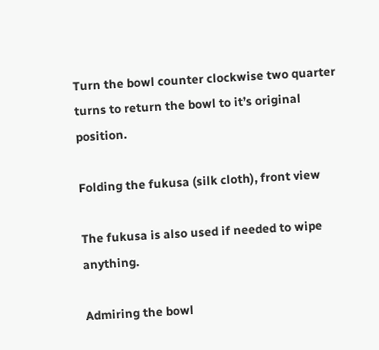Turn the bowl counter clockwise two quarter turns to return the bowl to it’s original position.

Folding the fukusa (silk cloth), front view

The fukusa is also used if needed to wipe anything.

Admiring the bowl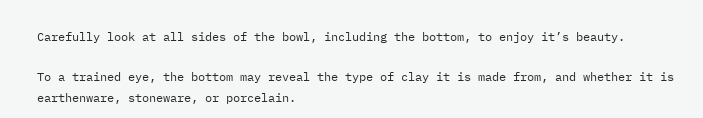Carefully look at all sides of the bowl, including the bottom, to enjoy it’s beauty.

To a trained eye, the bottom may reveal the type of clay it is made from, and whether it is earthenware, stoneware, or porcelain.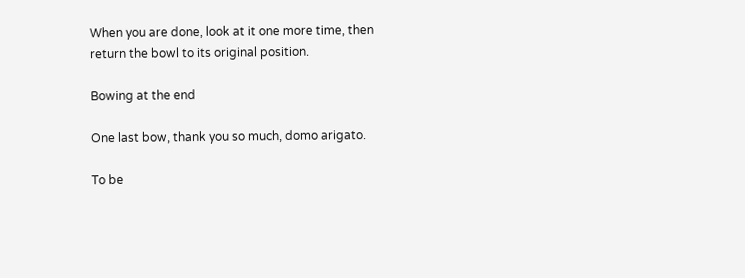When you are done, look at it one more time, then return the bowl to its original position.

Bowing at the end

One last bow, thank you so much, domo arigato.

To be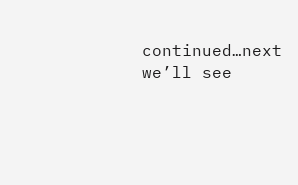continued…next we’ll see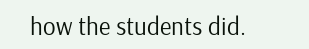how the students did.